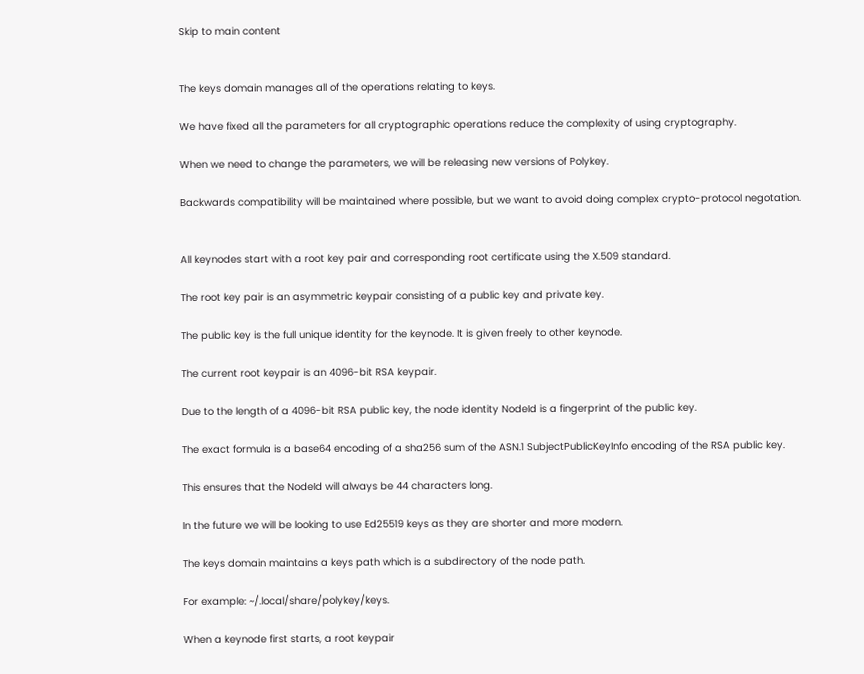Skip to main content


The keys domain manages all of the operations relating to keys.

We have fixed all the parameters for all cryptographic operations reduce the complexity of using cryptography.

When we need to change the parameters, we will be releasing new versions of Polykey.

Backwards compatibility will be maintained where possible, but we want to avoid doing complex crypto-protocol negotation.


All keynodes start with a root key pair and corresponding root certificate using the X.509 standard.

The root key pair is an asymmetric keypair consisting of a public key and private key.

The public key is the full unique identity for the keynode. It is given freely to other keynode.

The current root keypair is an 4096-bit RSA keypair.

Due to the length of a 4096-bit RSA public key, the node identity NodeId is a fingerprint of the public key.

The exact formula is a base64 encoding of a sha256 sum of the ASN.1 SubjectPublicKeyInfo encoding of the RSA public key.

This ensures that the NodeId will always be 44 characters long.

In the future we will be looking to use Ed25519 keys as they are shorter and more modern.

The keys domain maintains a keys path which is a subdirectory of the node path.

For example: ~/.local/share/polykey/keys.

When a keynode first starts, a root keypair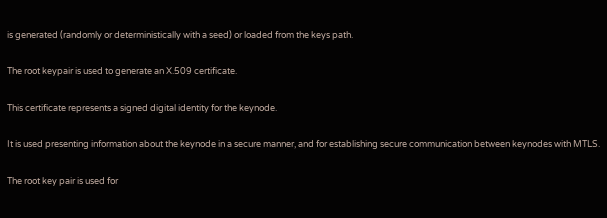is generated (randomly or deterministically with a seed) or loaded from the keys path.

The root keypair is used to generate an X.509 certificate.

This certificate represents a signed digital identity for the keynode.

It is used presenting information about the keynode in a secure manner, and for establishing secure communication between keynodes with MTLS.

The root key pair is used for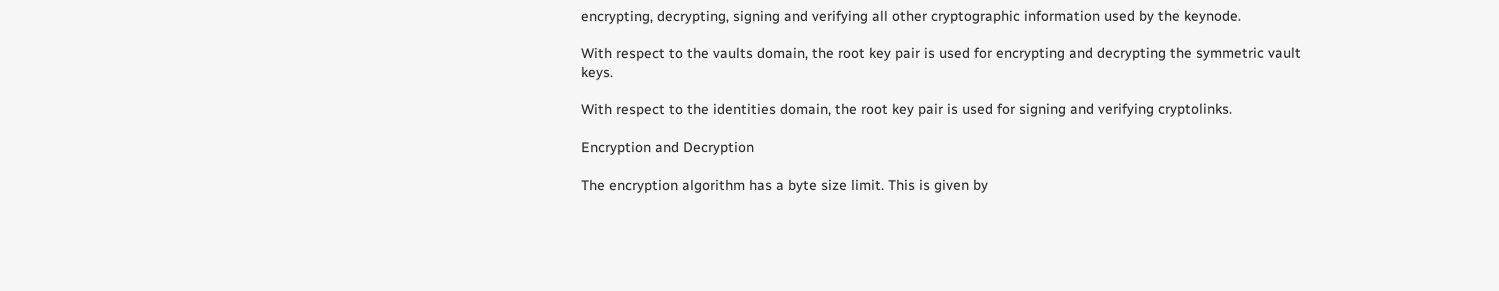encrypting, decrypting, signing and verifying all other cryptographic information used by the keynode.

With respect to the vaults domain, the root key pair is used for encrypting and decrypting the symmetric vault keys.

With respect to the identities domain, the root key pair is used for signing and verifying cryptolinks.

Encryption and Decryption

The encryption algorithm has a byte size limit. This is given by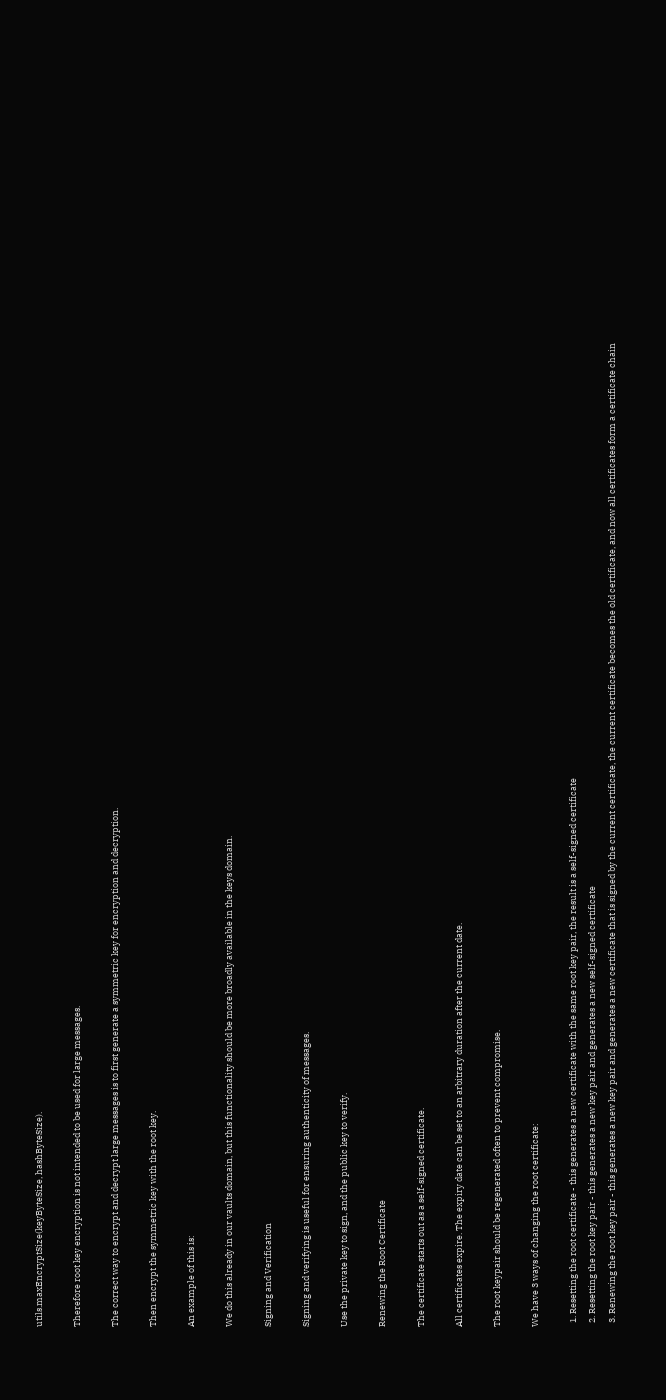utils.maxEncryptSize(keyByteSize, hashByteSize).

Therefore root key encryption is not intended to be used for large messages.

The correct way to encrypt and decrypt large messages is to first generate a symmetric key for encryption and decryption.

Then encrypt the symmetric key with the root key.

An example of this is:

We do this already in our vaults domain, but this functionality should be more broadly available in the keys domain.

Signing and Verification

Signing and verifying is useful for ensuring authenticity of messages.

Use the private key to sign, and the public key to verify.

Renewing the Root Certificate

The certificate starts out as a self-signed certificate.

All certificates expire. The expiry date can be set to an arbitrary duration after the current date.

The root keypair should be regenerated often to prevent compromise.

We have 3 ways of changing the root certificate:

  1. Resetting the root certificate - this generates a new certificate with the same root key pair, the result is a self-signed certificate
  2. Resetting the root key pair - this generates a new key pair and generates a new self-signed certificate
  3. Renewing the root key pair - this generates a new key pair and generates a new certificate that is signed by the current certificate, the current certificate becomes the old certificate, and now all certificates form a certificate chain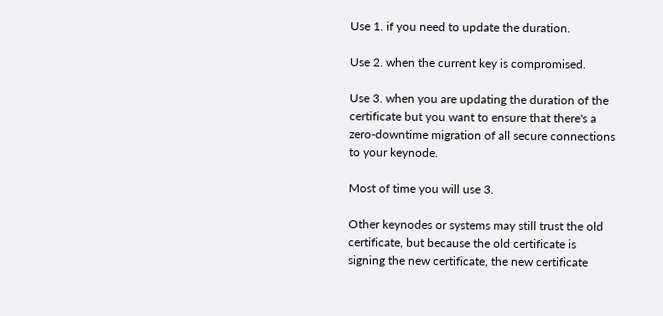Use 1. if you need to update the duration.

Use 2. when the current key is compromised.

Use 3. when you are updating the duration of the certificate but you want to ensure that there's a zero-downtime migration of all secure connections to your keynode.

Most of time you will use 3.

Other keynodes or systems may still trust the old certificate, but because the old certificate is signing the new certificate, the new certificate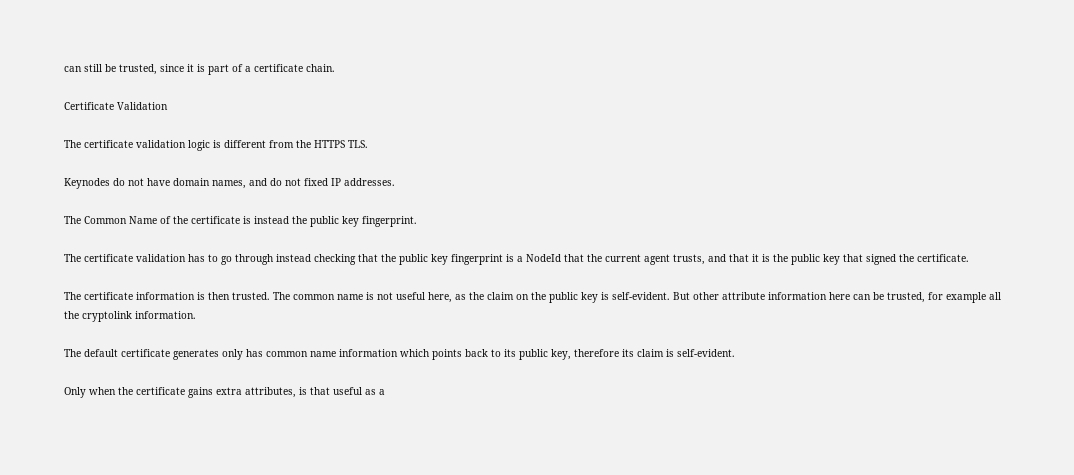can still be trusted, since it is part of a certificate chain.

Certificate Validation

The certificate validation logic is different from the HTTPS TLS.

Keynodes do not have domain names, and do not fixed IP addresses.

The Common Name of the certificate is instead the public key fingerprint.

The certificate validation has to go through instead checking that the public key fingerprint is a NodeId that the current agent trusts, and that it is the public key that signed the certificate.

The certificate information is then trusted. The common name is not useful here, as the claim on the public key is self-evident. But other attribute information here can be trusted, for example all the cryptolink information.

The default certificate generates only has common name information which points back to its public key, therefore its claim is self-evident.

Only when the certificate gains extra attributes, is that useful as a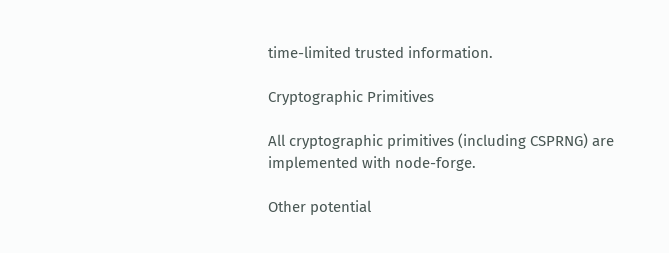time-limited trusted information.

Cryptographic Primitives

All cryptographic primitives (including CSPRNG) are implemented with node-forge.

Other potential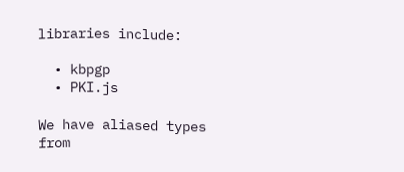libraries include:

  • kbpgp
  • PKI.js

We have aliased types from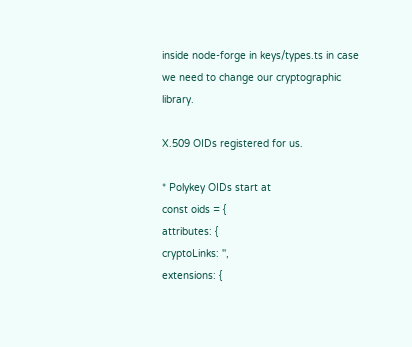inside node-forge in keys/types.ts in case we need to change our cryptographic library.

X.509 OIDs registered for us.

* Polykey OIDs start at
const oids = {
attributes: {
cryptoLinks: '',
extensions: {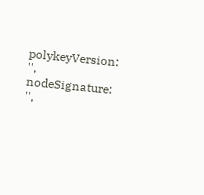polykeyVersion: '',
nodeSignature: '',